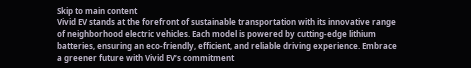Skip to main content
Vivid EV stands at the forefront of sustainable transportation with its innovative range of neighborhood electric vehicles. Each model is powered by cutting-edge lithium batteries, ensuring an eco-friendly, efficient, and reliable driving experience. Embrace a greener future with Vivid EV’s commitment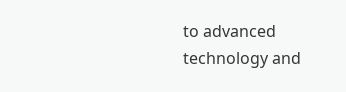to advanced technology and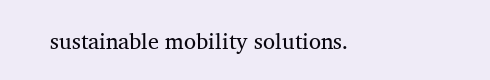sustainable mobility solutions.